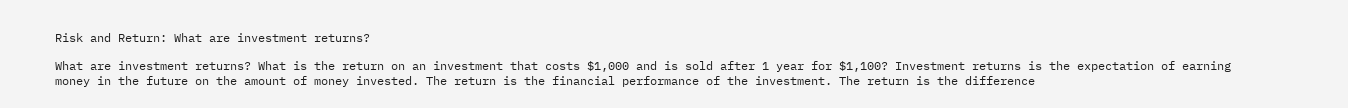Risk and Return: What are investment returns?

What are investment returns? What is the return on an investment that costs $1,000 and is sold after 1 year for $1,100? Investment returns is the expectation of earning money in the future on the amount of money invested. The return is the financial performance of the investment. The return is the difference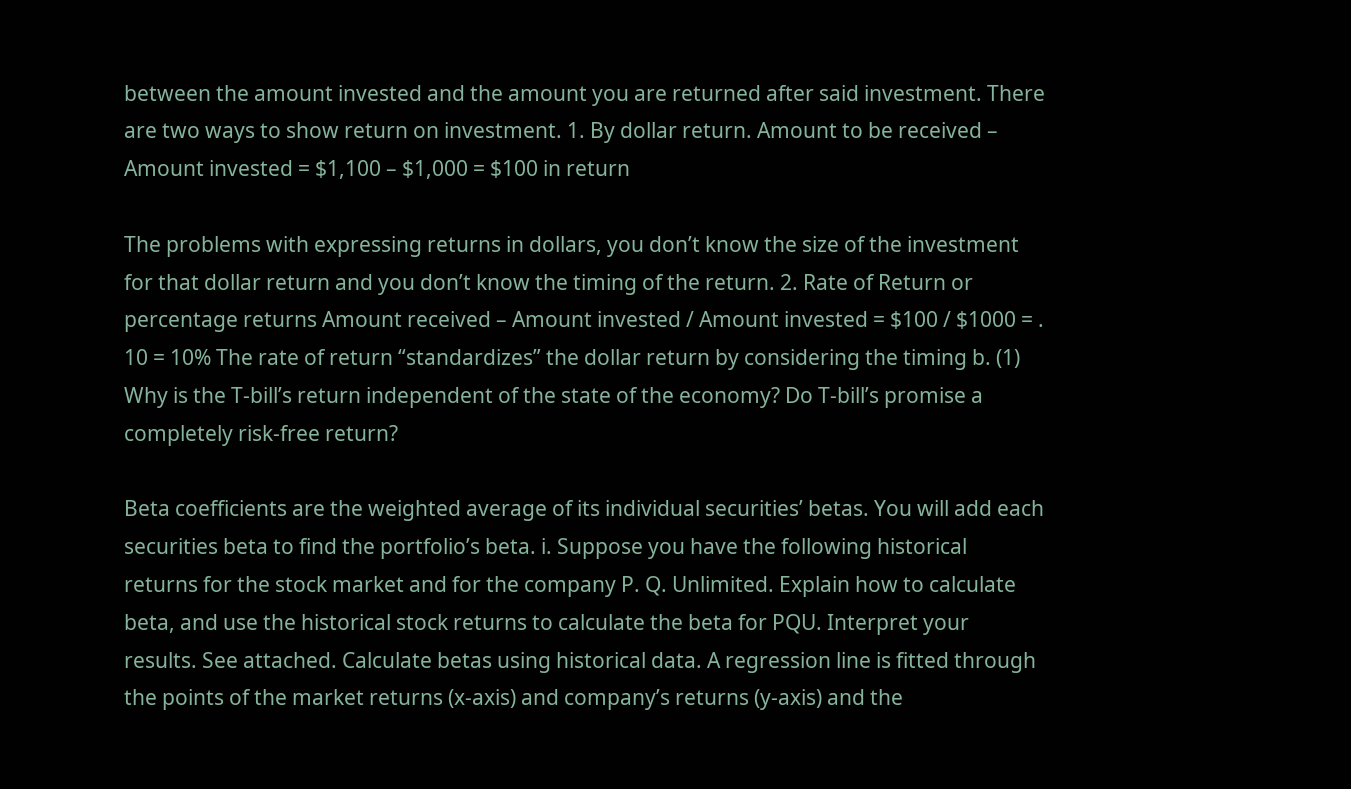between the amount invested and the amount you are returned after said investment. There are two ways to show return on investment. 1. By dollar return. Amount to be received – Amount invested = $1,100 – $1,000 = $100 in return

The problems with expressing returns in dollars, you don’t know the size of the investment for that dollar return and you don’t know the timing of the return. 2. Rate of Return or percentage returns Amount received – Amount invested / Amount invested = $100 / $1000 = . 10 = 10% The rate of return “standardizes” the dollar return by considering the timing b. (1) Why is the T-bill’s return independent of the state of the economy? Do T-bill’s promise a completely risk-free return?

Beta coefficients are the weighted average of its individual securities’ betas. You will add each securities beta to find the portfolio’s beta. i. Suppose you have the following historical returns for the stock market and for the company P. Q. Unlimited. Explain how to calculate beta, and use the historical stock returns to calculate the beta for PQU. Interpret your results. See attached. Calculate betas using historical data. A regression line is fitted through the points of the market returns (x-axis) and company’s returns (y-axis) and the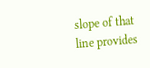slope of that line provides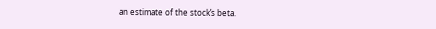an estimate of the stock’s beta.